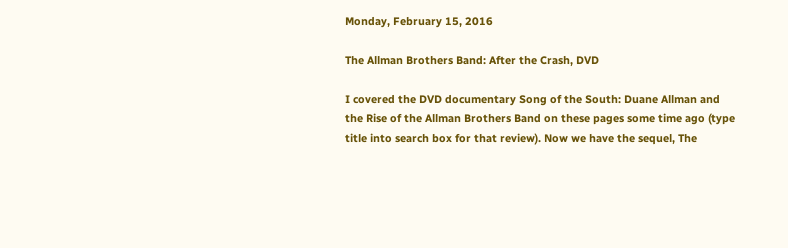Monday, February 15, 2016

The Allman Brothers Band: After the Crash, DVD

I covered the DVD documentary Song of the South: Duane Allman and the Rise of the Allman Brothers Band on these pages some time ago (type title into search box for that review). Now we have the sequel, The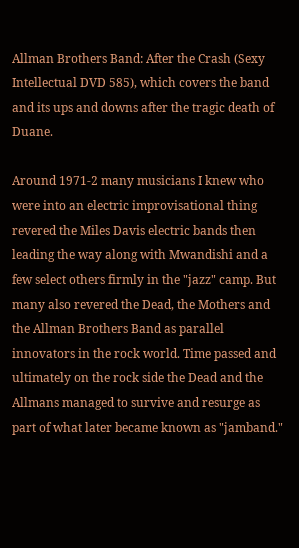Allman Brothers Band: After the Crash (Sexy Intellectual DVD 585), which covers the band and its ups and downs after the tragic death of Duane.

Around 1971-2 many musicians I knew who were into an electric improvisational thing revered the Miles Davis electric bands then leading the way along with Mwandishi and a few select others firmly in the "jazz" camp. But many also revered the Dead, the Mothers and the Allman Brothers Band as parallel innovators in the rock world. Time passed and ultimately on the rock side the Dead and the Allmans managed to survive and resurge as part of what later became known as "jamband."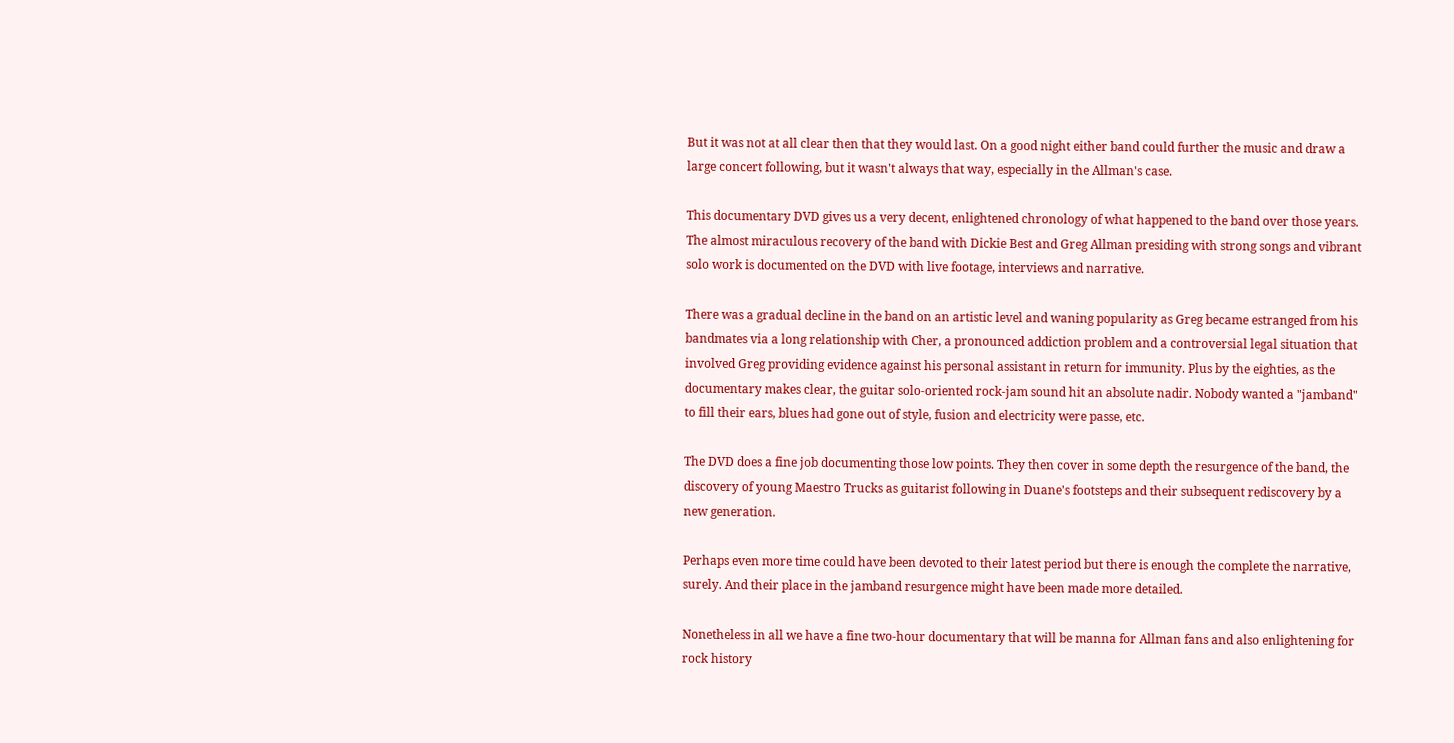But it was not at all clear then that they would last. On a good night either band could further the music and draw a large concert following, but it wasn't always that way, especially in the Allman's case.

This documentary DVD gives us a very decent, enlightened chronology of what happened to the band over those years. The almost miraculous recovery of the band with Dickie Best and Greg Allman presiding with strong songs and vibrant solo work is documented on the DVD with live footage, interviews and narrative.

There was a gradual decline in the band on an artistic level and waning popularity as Greg became estranged from his bandmates via a long relationship with Cher, a pronounced addiction problem and a controversial legal situation that involved Greg providing evidence against his personal assistant in return for immunity. Plus by the eighties, as the documentary makes clear, the guitar solo-oriented rock-jam sound hit an absolute nadir. Nobody wanted a "jamband" to fill their ears, blues had gone out of style, fusion and electricity were passe, etc.

The DVD does a fine job documenting those low points. They then cover in some depth the resurgence of the band, the discovery of young Maestro Trucks as guitarist following in Duane's footsteps and their subsequent rediscovery by a new generation.

Perhaps even more time could have been devoted to their latest period but there is enough the complete the narrative, surely. And their place in the jamband resurgence might have been made more detailed.

Nonetheless in all we have a fine two-hour documentary that will be manna for Allman fans and also enlightening for rock history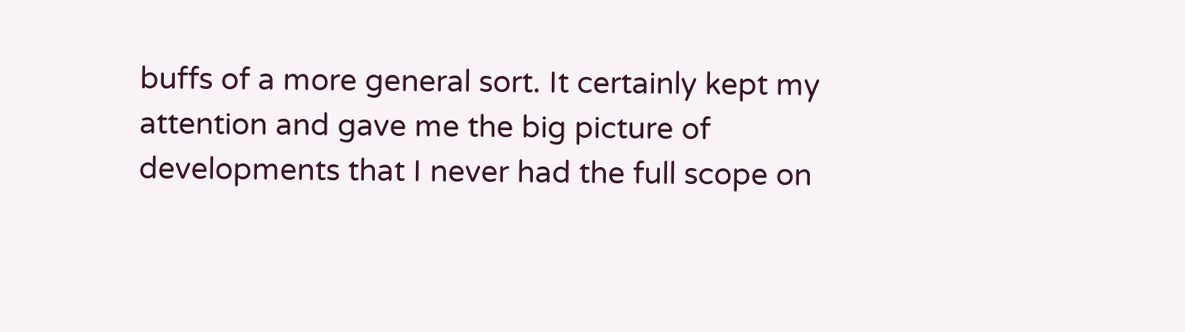buffs of a more general sort. It certainly kept my attention and gave me the big picture of developments that I never had the full scope on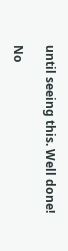until seeing this. Well done!

No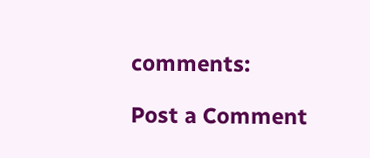comments:

Post a Comment